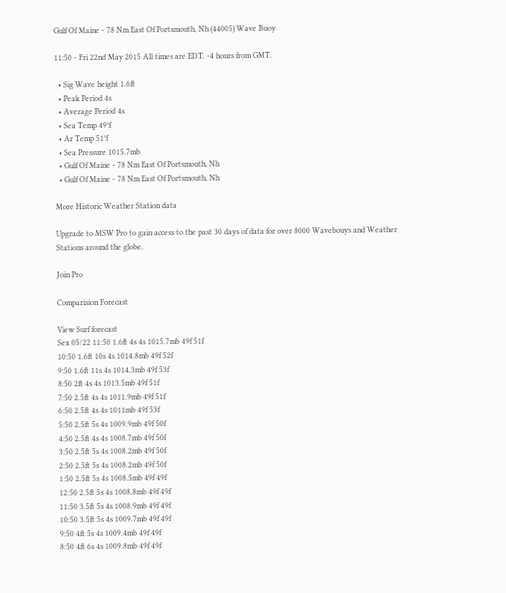Gulf Of Maine - 78 Nm East Of Portsmouth, Nh (44005) Wave Buoy

11:50 - Fri 22nd May 2015 All times are EDT. -4 hours from GMT.

  • Sig Wave height 1.6ft
  • Peak Period 4s
  • Average Period 4s
  • Sea Temp 49°f
  • Ar Temp 51°f
  • Sea Pressure 1015.7mb
  • Gulf Of Maine - 78 Nm East Of Portsmouth, Nh
  • Gulf Of Maine - 78 Nm East Of Portsmouth, Nh

More Historic Weather Station data

Upgrade to MSW Pro to gain access to the past 30 days of data for over 8000 Wavebouys and Weather Stations around the globe.

Join Pro

Comparision Forecast

View Surf forecast
Sex 05/22 11:50 1.6ft 4s 4s 1015.7mb 49f 51f
10:50 1.6ft 10s 4s 1014.8mb 49f 52f
9:50 1.6ft 11s 4s 1014.3mb 49f 53f
8:50 2ft 4s 4s 1013.5mb 49f 51f
7:50 2.5ft 4s 4s 1011.9mb 49f 51f
6:50 2.5ft 4s 4s 1011mb 49f 53f
5:50 2.5ft 5s 4s 1009.9mb 49f 50f
4:50 2.5ft 4s 4s 1008.7mb 49f 50f
3:50 2.5ft 5s 4s 1008.2mb 49f 50f
2:50 2.5ft 5s 4s 1008.2mb 49f 50f
1:50 2.5ft 5s 4s 1008.5mb 49f 49f
12:50 2.5ft 5s 4s 1008.8mb 49f 49f
11:50 3.5ft 5s 4s 1008.9mb 49f 49f
10:50 3.5ft 5s 4s 1009.7mb 49f 49f
9:50 4ft 5s 4s 1009.4mb 49f 49f
8:50 4ft 6s 4s 1009.8mb 49f 49f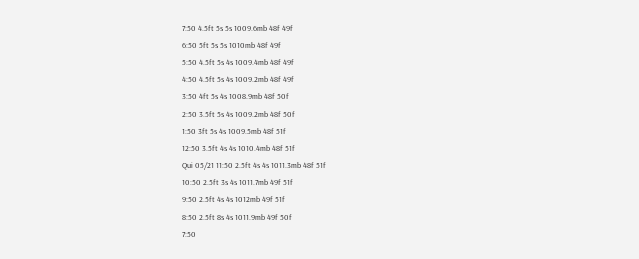7:50 4.5ft 5s 5s 1009.6mb 48f 49f
6:50 5ft 5s 5s 1010mb 48f 49f
5:50 4.5ft 5s 4s 1009.4mb 48f 49f
4:50 4.5ft 5s 4s 1009.2mb 48f 49f
3:50 4ft 5s 4s 1008.9mb 48f 50f
2:50 3.5ft 5s 4s 1009.2mb 48f 50f
1:50 3ft 5s 4s 1009.5mb 48f 51f
12:50 3.5ft 4s 4s 1010.4mb 48f 51f
Qui 05/21 11:50 2.5ft 4s 4s 1011.3mb 48f 51f
10:50 2.5ft 3s 4s 1011.7mb 49f 51f
9:50 2.5ft 4s 4s 1012mb 49f 51f
8:50 2.5ft 8s 4s 1011.9mb 49f 50f
7:50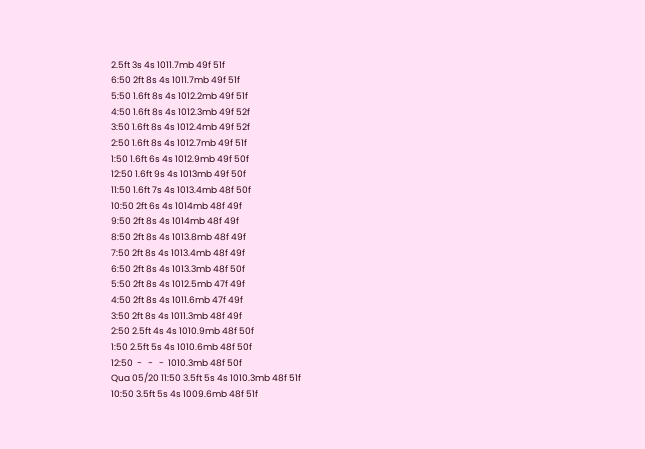2.5ft 3s 4s 1011.7mb 49f 51f
6:50 2ft 8s 4s 1011.7mb 49f 51f
5:50 1.6ft 8s 4s 1012.2mb 49f 51f
4:50 1.6ft 8s 4s 1012.3mb 49f 52f
3:50 1.6ft 8s 4s 1012.4mb 49f 52f
2:50 1.6ft 8s 4s 1012.7mb 49f 51f
1:50 1.6ft 6s 4s 1012.9mb 49f 50f
12:50 1.6ft 9s 4s 1013mb 49f 50f
11:50 1.6ft 7s 4s 1013.4mb 48f 50f
10:50 2ft 6s 4s 1014mb 48f 49f
9:50 2ft 8s 4s 1014mb 48f 49f
8:50 2ft 8s 4s 1013.8mb 48f 49f
7:50 2ft 8s 4s 1013.4mb 48f 49f
6:50 2ft 8s 4s 1013.3mb 48f 50f
5:50 2ft 8s 4s 1012.5mb 47f 49f
4:50 2ft 8s 4s 1011.6mb 47f 49f
3:50 2ft 8s 4s 1011.3mb 48f 49f
2:50 2.5ft 4s 4s 1010.9mb 48f 50f
1:50 2.5ft 5s 4s 1010.6mb 48f 50f
12:50  -   -   -  1010.3mb 48f 50f
Qua 05/20 11:50 3.5ft 5s 4s 1010.3mb 48f 51f
10:50 3.5ft 5s 4s 1009.6mb 48f 51f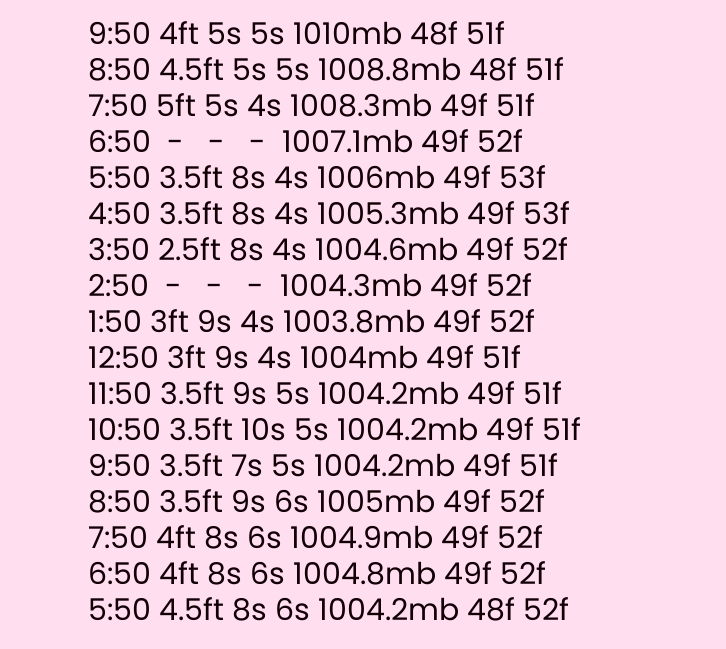9:50 4ft 5s 5s 1010mb 48f 51f
8:50 4.5ft 5s 5s 1008.8mb 48f 51f
7:50 5ft 5s 4s 1008.3mb 49f 51f
6:50  -   -   -  1007.1mb 49f 52f
5:50 3.5ft 8s 4s 1006mb 49f 53f
4:50 3.5ft 8s 4s 1005.3mb 49f 53f
3:50 2.5ft 8s 4s 1004.6mb 49f 52f
2:50  -   -   -  1004.3mb 49f 52f
1:50 3ft 9s 4s 1003.8mb 49f 52f
12:50 3ft 9s 4s 1004mb 49f 51f
11:50 3.5ft 9s 5s 1004.2mb 49f 51f
10:50 3.5ft 10s 5s 1004.2mb 49f 51f
9:50 3.5ft 7s 5s 1004.2mb 49f 51f
8:50 3.5ft 9s 6s 1005mb 49f 52f
7:50 4ft 8s 6s 1004.9mb 49f 52f
6:50 4ft 8s 6s 1004.8mb 49f 52f
5:50 4.5ft 8s 6s 1004.2mb 48f 52f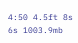4:50 4.5ft 8s 6s 1003.9mb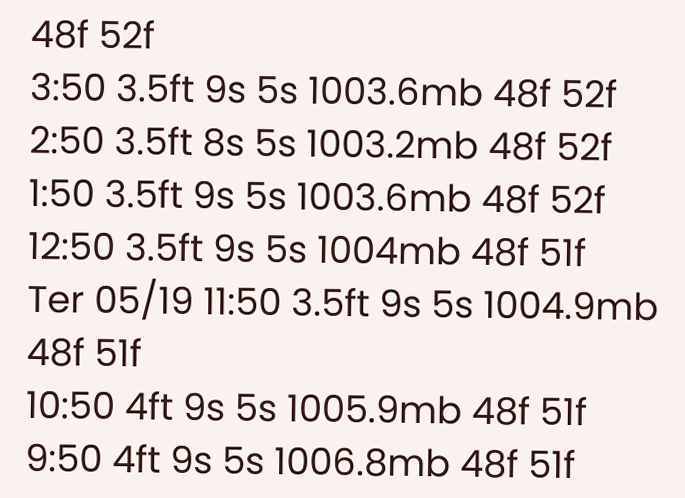48f 52f
3:50 3.5ft 9s 5s 1003.6mb 48f 52f
2:50 3.5ft 8s 5s 1003.2mb 48f 52f
1:50 3.5ft 9s 5s 1003.6mb 48f 52f
12:50 3.5ft 9s 5s 1004mb 48f 51f
Ter 05/19 11:50 3.5ft 9s 5s 1004.9mb 48f 51f
10:50 4ft 9s 5s 1005.9mb 48f 51f
9:50 4ft 9s 5s 1006.8mb 48f 51f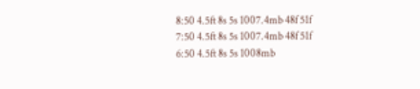8:50 4.5ft 8s 5s 1007.4mb 48f 51f
7:50 4.5ft 8s 5s 1007.4mb 48f 51f
6:50 4.5ft 8s 5s 1008mb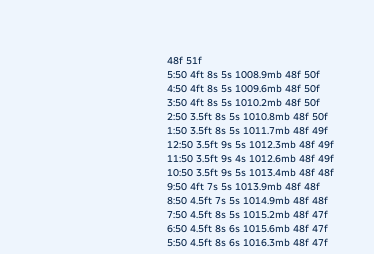48f 51f
5:50 4ft 8s 5s 1008.9mb 48f 50f
4:50 4ft 8s 5s 1009.6mb 48f 50f
3:50 4ft 8s 5s 1010.2mb 48f 50f
2:50 3.5ft 8s 5s 1010.8mb 48f 50f
1:50 3.5ft 8s 5s 1011.7mb 48f 49f
12:50 3.5ft 9s 5s 1012.3mb 48f 49f
11:50 3.5ft 9s 4s 1012.6mb 48f 49f
10:50 3.5ft 9s 5s 1013.4mb 48f 48f
9:50 4ft 7s 5s 1013.9mb 48f 48f
8:50 4.5ft 7s 5s 1014.9mb 48f 48f
7:50 4.5ft 8s 5s 1015.2mb 48f 47f
6:50 4.5ft 8s 6s 1015.6mb 48f 47f
5:50 4.5ft 8s 6s 1016.3mb 48f 47f